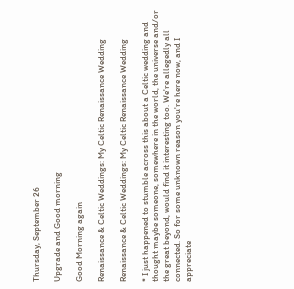Thursday, September 26

Upgrade and Good morning

Good Morning again

Renaissance & Celtic Weddings: My Celtic Renaissance Wedding

Renaissance & Celtic Weddings: My Celtic Renaissance Wedding

* I just happened to stumble across this about a Celtic wedding and thought maybe someone, somewhere in the world, the universe and/or the great beyond, would find it interesting too. We're allegedly all connected. So for some unknown reason you're here now, and I appreciate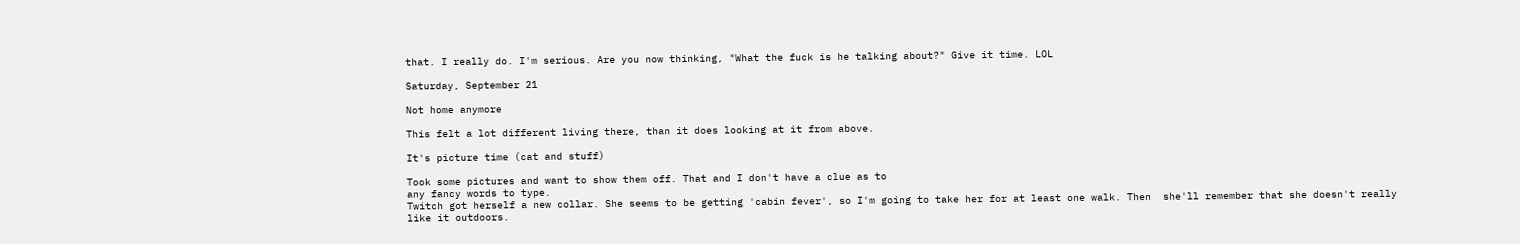that. I really do. I'm serious. Are you now thinking, "What the fuck is he talking about?" Give it time. LOL

Saturday, September 21

Not home anymore

This felt a lot different living there, than it does looking at it from above.

It's picture time (cat and stuff)

Took some pictures and want to show them off. That and I don't have a clue as to
any fancy words to type.
Twitch got herself a new collar. She seems to be getting 'cabin fever', so I'm going to take her for at least one walk. Then  she'll remember that she doesn't really like it outdoors.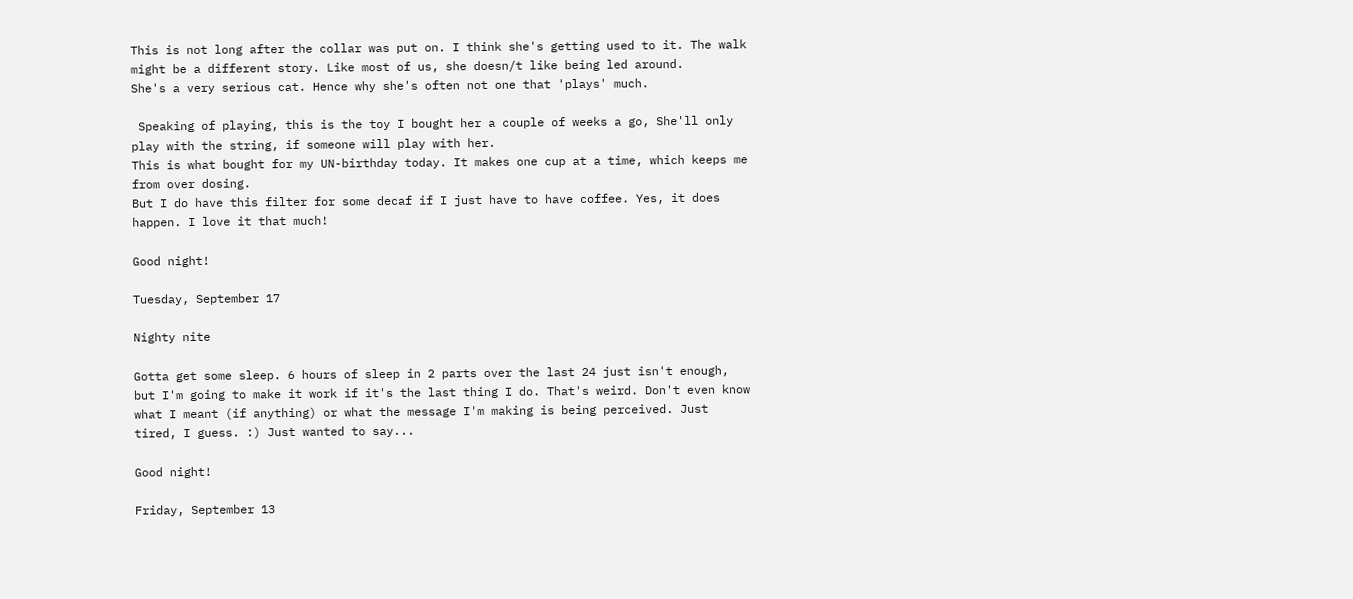This is not long after the collar was put on. I think she's getting used to it. The walk might be a different story. Like most of us, she doesn/t like being led around.
She's a very serious cat. Hence why she's often not one that 'plays' much.

 Speaking of playing, this is the toy I bought her a couple of weeks a go, She'll only play with the string, if someone will play with her.
This is what bought for my UN-birthday today. It makes one cup at a time, which keeps me from over dosing.
But I do have this filter for some decaf if I just have to have coffee. Yes, it does happen. I love it that much!

Good night!

Tuesday, September 17

Nighty nite

Gotta get some sleep. 6 hours of sleep in 2 parts over the last 24 just isn't enough, but I'm going to make it work if it's the last thing I do. That's weird. Don't even know what I meant (if anything) or what the message I'm making is being perceived. Just tired, I guess. :) Just wanted to say...

Good night!

Friday, September 13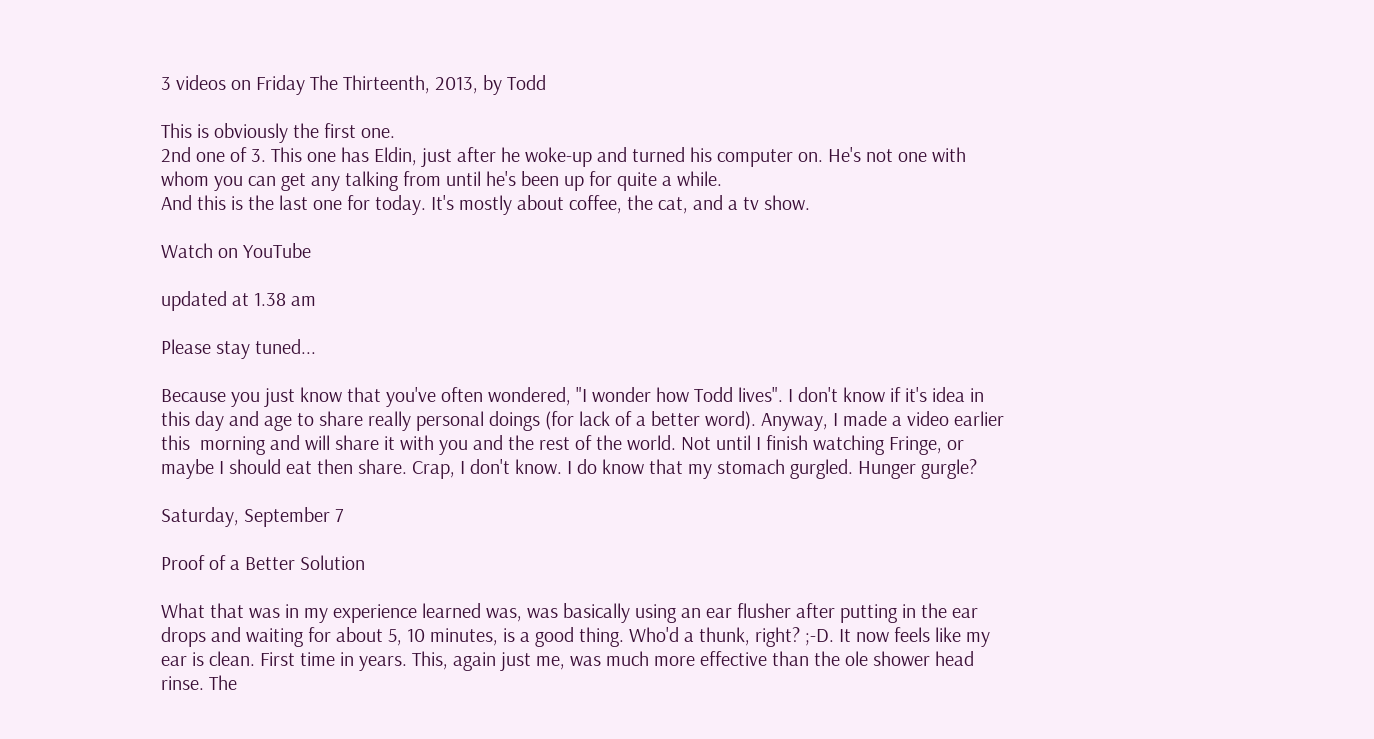3 videos on Friday The Thirteenth, 2013, by Todd

This is obviously the first one.
2nd one of 3. This one has Eldin, just after he woke-up and turned his computer on. He's not one with whom you can get any talking from until he's been up for quite a while.
And this is the last one for today. It's mostly about coffee, the cat, and a tv show.

Watch on YouTube

updated at 1.38 am

Please stay tuned...

Because you just know that you've often wondered, "I wonder how Todd lives". I don't know if it's idea in this day and age to share really personal doings (for lack of a better word). Anyway, I made a video earlier this  morning and will share it with you and the rest of the world. Not until I finish watching Fringe, or maybe I should eat then share. Crap, I don't know. I do know that my stomach gurgled. Hunger gurgle?

Saturday, September 7

Proof of a Better Solution

What that was in my experience learned was, was basically using an ear flusher after putting in the ear drops and waiting for about 5, 10 minutes, is a good thing. Who'd a thunk, right? ;-D. It now feels like my ear is clean. First time in years. This, again just me, was much more effective than the ole shower head rinse. The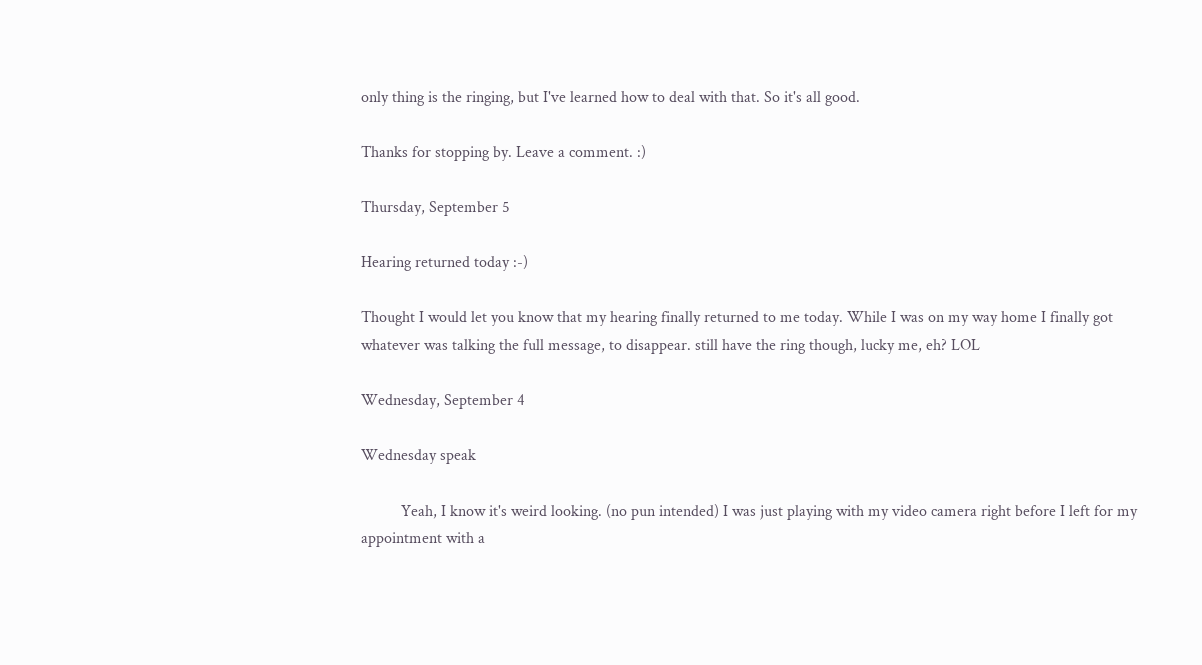only thing is the ringing, but I've learned how to deal with that. So it's all good.

Thanks for stopping by. Leave a comment. :)

Thursday, September 5

Hearing returned today :-)

Thought I would let you know that my hearing finally returned to me today. While I was on my way home I finally got whatever was talking the full message, to disappear. still have the ring though, lucky me, eh? LOL

Wednesday, September 4

Wednesday speak

          Yeah, I know it's weird looking. (no pun intended) I was just playing with my video camera right before I left for my appointment with a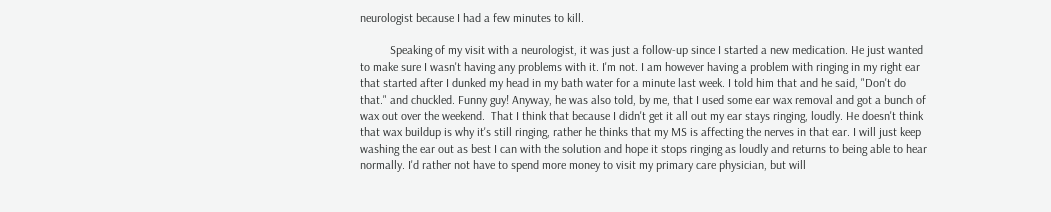neurologist because I had a few minutes to kill.

          Speaking of my visit with a neurologist, it was just a follow-up since I started a new medication. He just wanted to make sure I wasn't having any problems with it. I'm not. I am however having a problem with ringing in my right ear that started after I dunked my head in my bath water for a minute last week. I told him that and he said, "Don't do that." and chuckled. Funny guy! Anyway, he was also told, by me, that I used some ear wax removal and got a bunch of wax out over the weekend.  That I think that because I didn't get it all out my ear stays ringing, loudly. He doesn't think that wax buildup is why it's still ringing, rather he thinks that my MS is affecting the nerves in that ear. I will just keep washing the ear out as best I can with the solution and hope it stops ringing as loudly and returns to being able to hear normally. I'd rather not have to spend more money to visit my primary care physician, but will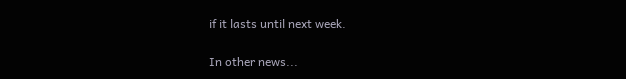if it lasts until next week.

In other news...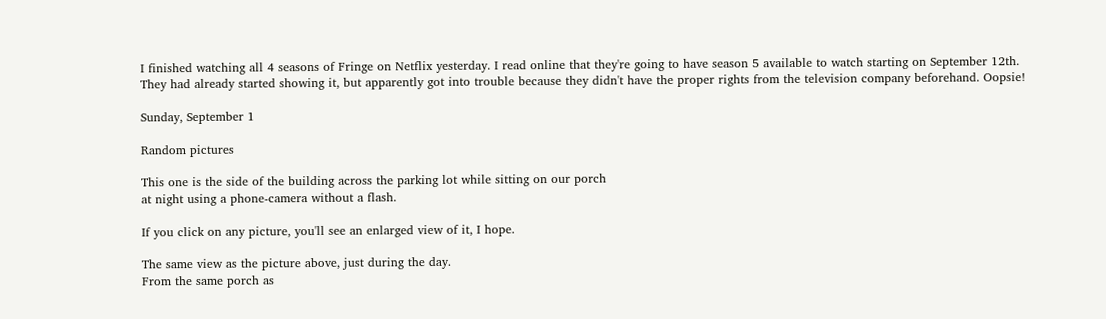I finished watching all 4 seasons of Fringe on Netflix yesterday. I read online that they're going to have season 5 available to watch starting on September 12th. They had already started showing it, but apparently got into trouble because they didn't have the proper rights from the television company beforehand. Oopsie!

Sunday, September 1

Random pictures

This one is the side of the building across the parking lot while sitting on our porch
at night using a phone-camera without a flash.

If you click on any picture, you'll see an enlarged view of it, I hope.

The same view as the picture above, just during the day.
From the same porch as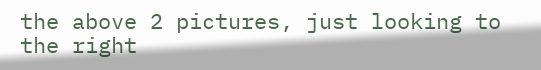the above 2 pictures, just looking to the right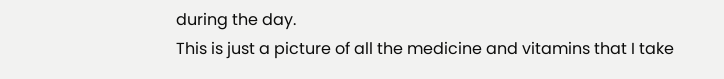during the day.
This is just a picture of all the medicine and vitamins that I take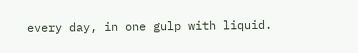every day, in one gulp with liquid.